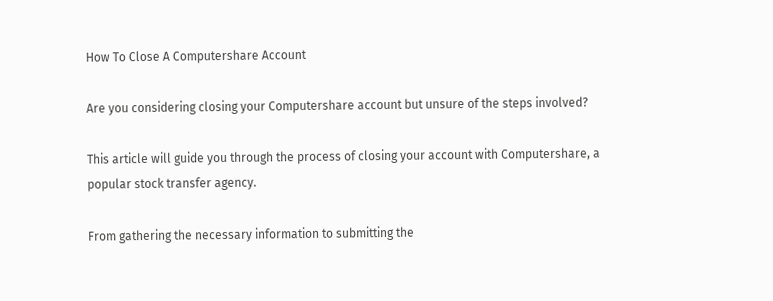How To Close A Computershare Account

Are you considering closing your Computershare account but unsure of the steps involved?

This article will guide you through the process of closing your account with Computershare, a popular stock transfer agency.

From gathering the necessary information to submitting the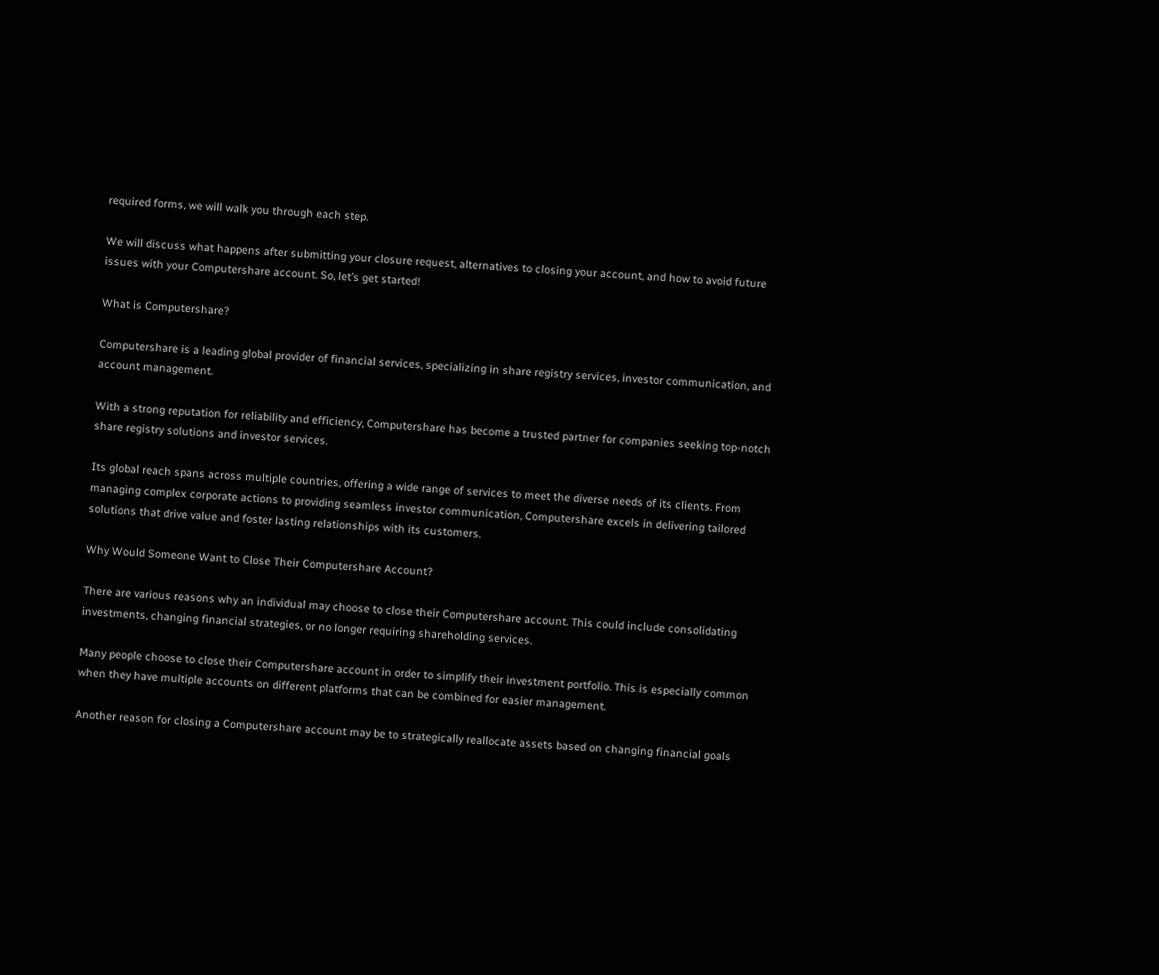required forms, we will walk you through each step.

We will discuss what happens after submitting your closure request, alternatives to closing your account, and how to avoid future issues with your Computershare account. So, let’s get started!

What is Computershare?

Computershare is a leading global provider of financial services, specializing in share registry services, investor communication, and account management.

With a strong reputation for reliability and efficiency, Computershare has become a trusted partner for companies seeking top-notch share registry solutions and investor services.

Its global reach spans across multiple countries, offering a wide range of services to meet the diverse needs of its clients. From managing complex corporate actions to providing seamless investor communication, Computershare excels in delivering tailored solutions that drive value and foster lasting relationships with its customers.

Why Would Someone Want to Close Their Computershare Account?

There are various reasons why an individual may choose to close their Computershare account. This could include consolidating investments, changing financial strategies, or no longer requiring shareholding services.

Many people choose to close their Computershare account in order to simplify their investment portfolio. This is especially common when they have multiple accounts on different platforms that can be combined for easier management.

Another reason for closing a Computershare account may be to strategically reallocate assets based on changing financial goals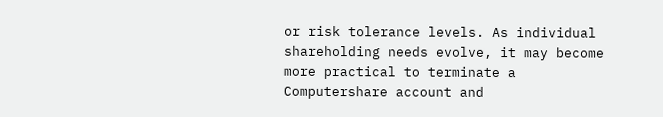or risk tolerance levels. As individual shareholding needs evolve, it may become more practical to terminate a Computershare account and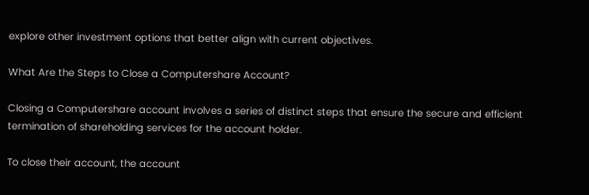explore other investment options that better align with current objectives.

What Are the Steps to Close a Computershare Account?

Closing a Computershare account involves a series of distinct steps that ensure the secure and efficient termination of shareholding services for the account holder.

To close their account, the account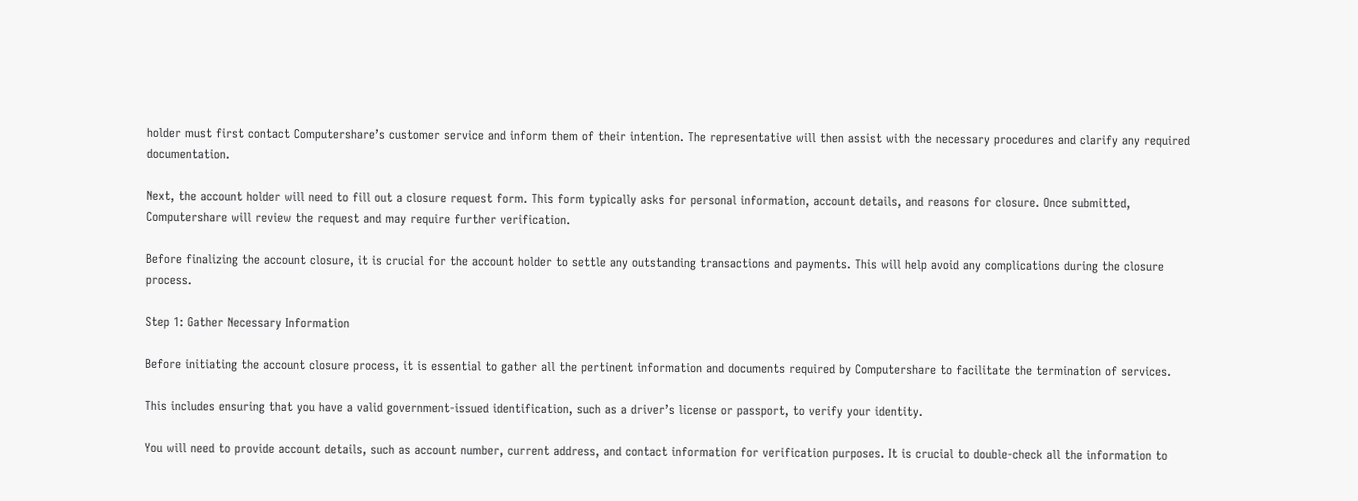holder must first contact Computershare’s customer service and inform them of their intention. The representative will then assist with the necessary procedures and clarify any required documentation.

Next, the account holder will need to fill out a closure request form. This form typically asks for personal information, account details, and reasons for closure. Once submitted, Computershare will review the request and may require further verification.

Before finalizing the account closure, it is crucial for the account holder to settle any outstanding transactions and payments. This will help avoid any complications during the closure process.

Step 1: Gather Necessary Information

Before initiating the account closure process, it is essential to gather all the pertinent information and documents required by Computershare to facilitate the termination of services.

This includes ensuring that you have a valid government-issued identification, such as a driver’s license or passport, to verify your identity.

You will need to provide account details, such as account number, current address, and contact information for verification purposes. It is crucial to double-check all the information to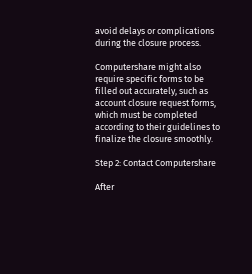avoid delays or complications during the closure process.

Computershare might also require specific forms to be filled out accurately, such as account closure request forms, which must be completed according to their guidelines to finalize the closure smoothly.

Step 2: Contact Computershare

After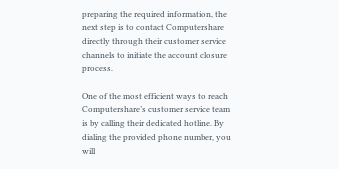preparing the required information, the next step is to contact Computershare directly through their customer service channels to initiate the account closure process.

One of the most efficient ways to reach Computershare’s customer service team is by calling their dedicated hotline. By dialing the provided phone number, you will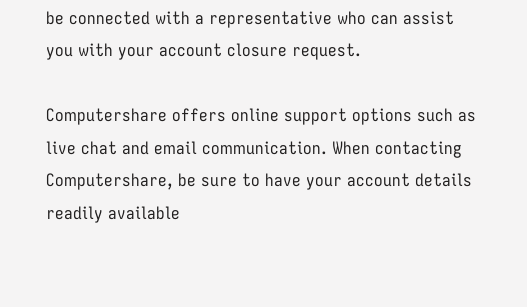be connected with a representative who can assist you with your account closure request.

Computershare offers online support options such as live chat and email communication. When contacting Computershare, be sure to have your account details readily available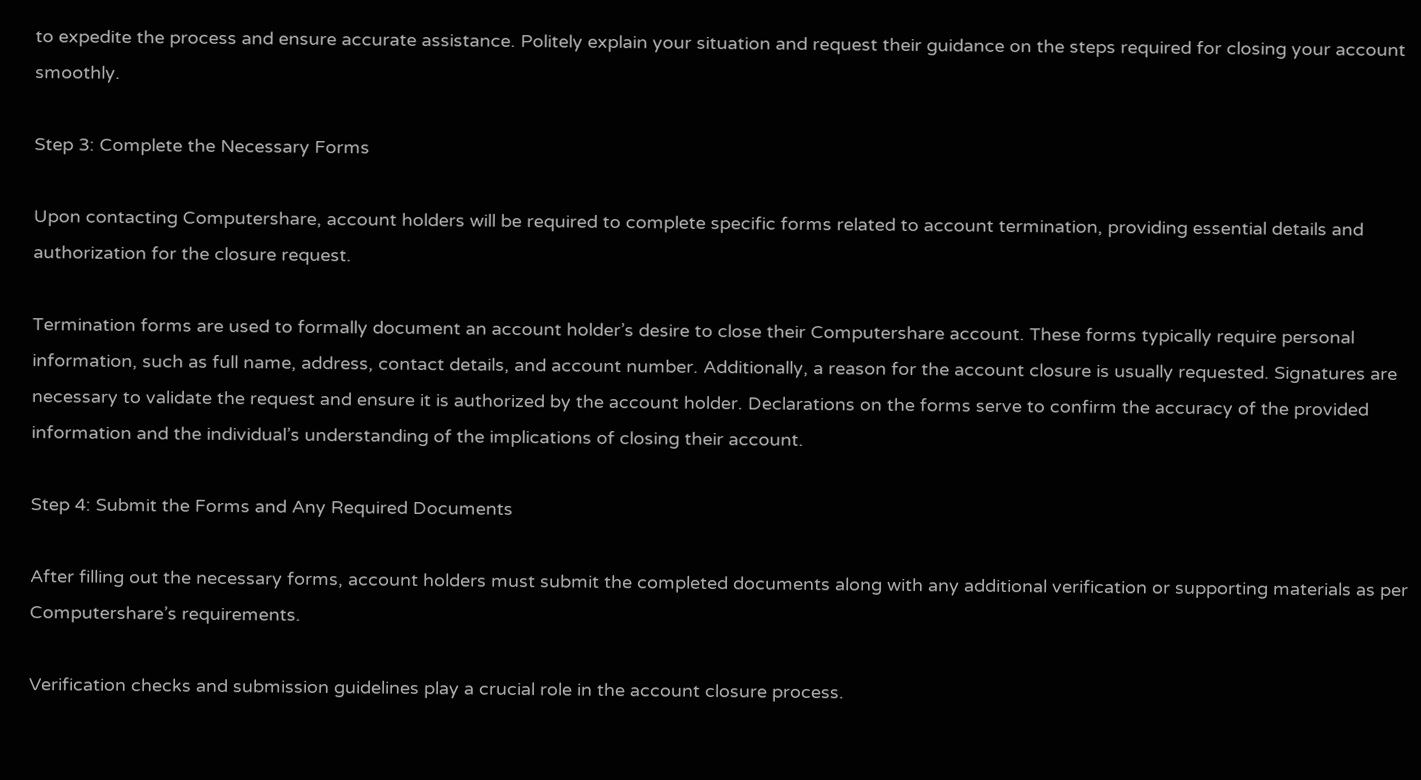to expedite the process and ensure accurate assistance. Politely explain your situation and request their guidance on the steps required for closing your account smoothly.

Step 3: Complete the Necessary Forms

Upon contacting Computershare, account holders will be required to complete specific forms related to account termination, providing essential details and authorization for the closure request.

Termination forms are used to formally document an account holder’s desire to close their Computershare account. These forms typically require personal information, such as full name, address, contact details, and account number. Additionally, a reason for the account closure is usually requested. Signatures are necessary to validate the request and ensure it is authorized by the account holder. Declarations on the forms serve to confirm the accuracy of the provided information and the individual’s understanding of the implications of closing their account.

Step 4: Submit the Forms and Any Required Documents

After filling out the necessary forms, account holders must submit the completed documents along with any additional verification or supporting materials as per Computershare’s requirements.

Verification checks and submission guidelines play a crucial role in the account closure process.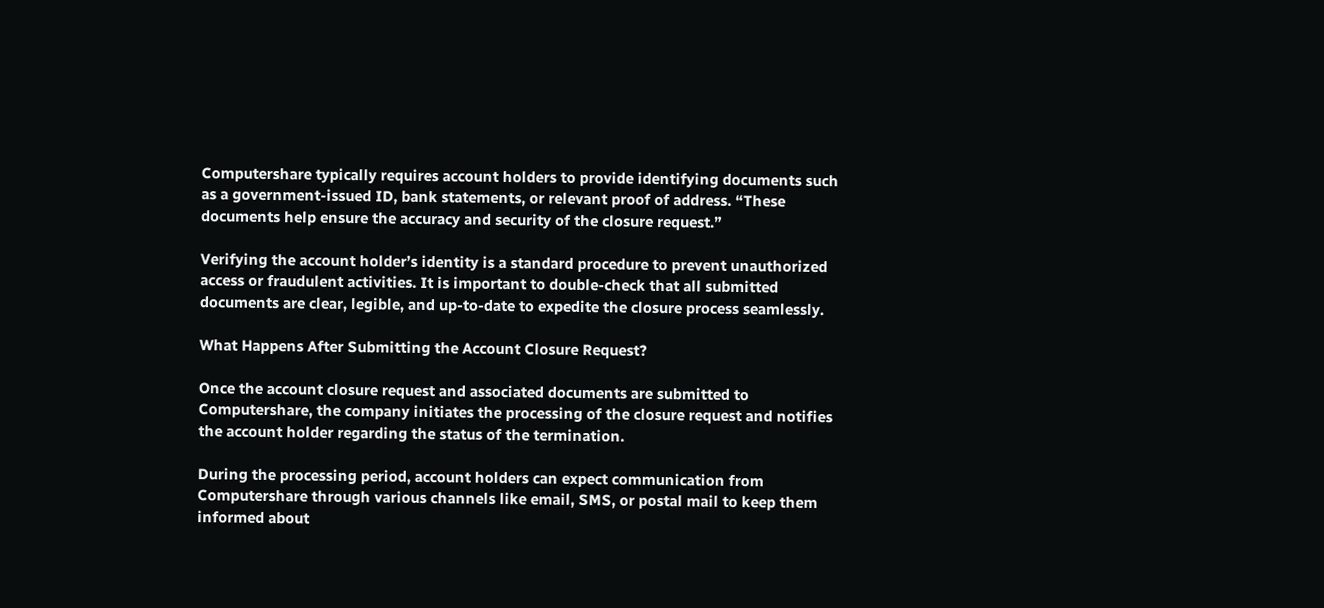Computershare typically requires account holders to provide identifying documents such as a government-issued ID, bank statements, or relevant proof of address. “These documents help ensure the accuracy and security of the closure request.”

Verifying the account holder’s identity is a standard procedure to prevent unauthorized access or fraudulent activities. It is important to double-check that all submitted documents are clear, legible, and up-to-date to expedite the closure process seamlessly.

What Happens After Submitting the Account Closure Request?

Once the account closure request and associated documents are submitted to Computershare, the company initiates the processing of the closure request and notifies the account holder regarding the status of the termination.

During the processing period, account holders can expect communication from Computershare through various channels like email, SMS, or postal mail to keep them informed about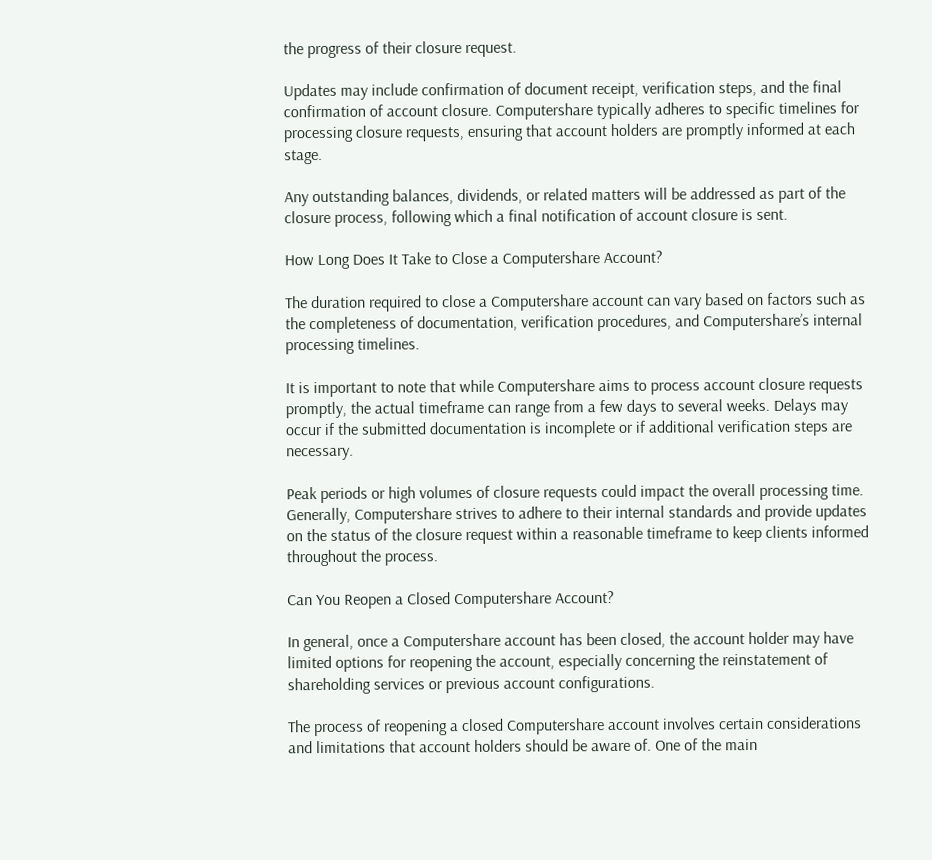the progress of their closure request.

Updates may include confirmation of document receipt, verification steps, and the final confirmation of account closure. Computershare typically adheres to specific timelines for processing closure requests, ensuring that account holders are promptly informed at each stage.

Any outstanding balances, dividends, or related matters will be addressed as part of the closure process, following which a final notification of account closure is sent.

How Long Does It Take to Close a Computershare Account?

The duration required to close a Computershare account can vary based on factors such as the completeness of documentation, verification procedures, and Computershare’s internal processing timelines.

It is important to note that while Computershare aims to process account closure requests promptly, the actual timeframe can range from a few days to several weeks. Delays may occur if the submitted documentation is incomplete or if additional verification steps are necessary.

Peak periods or high volumes of closure requests could impact the overall processing time. Generally, Computershare strives to adhere to their internal standards and provide updates on the status of the closure request within a reasonable timeframe to keep clients informed throughout the process.

Can You Reopen a Closed Computershare Account?

In general, once a Computershare account has been closed, the account holder may have limited options for reopening the account, especially concerning the reinstatement of shareholding services or previous account configurations.

The process of reopening a closed Computershare account involves certain considerations and limitations that account holders should be aware of. One of the main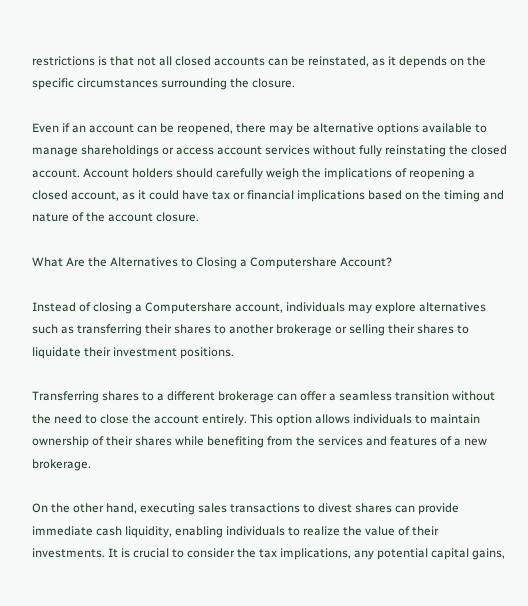restrictions is that not all closed accounts can be reinstated, as it depends on the specific circumstances surrounding the closure.

Even if an account can be reopened, there may be alternative options available to manage shareholdings or access account services without fully reinstating the closed account. Account holders should carefully weigh the implications of reopening a closed account, as it could have tax or financial implications based on the timing and nature of the account closure.

What Are the Alternatives to Closing a Computershare Account?

Instead of closing a Computershare account, individuals may explore alternatives such as transferring their shares to another brokerage or selling their shares to liquidate their investment positions.

Transferring shares to a different brokerage can offer a seamless transition without the need to close the account entirely. This option allows individuals to maintain ownership of their shares while benefiting from the services and features of a new brokerage.

On the other hand, executing sales transactions to divest shares can provide immediate cash liquidity, enabling individuals to realize the value of their investments. It is crucial to consider the tax implications, any potential capital gains,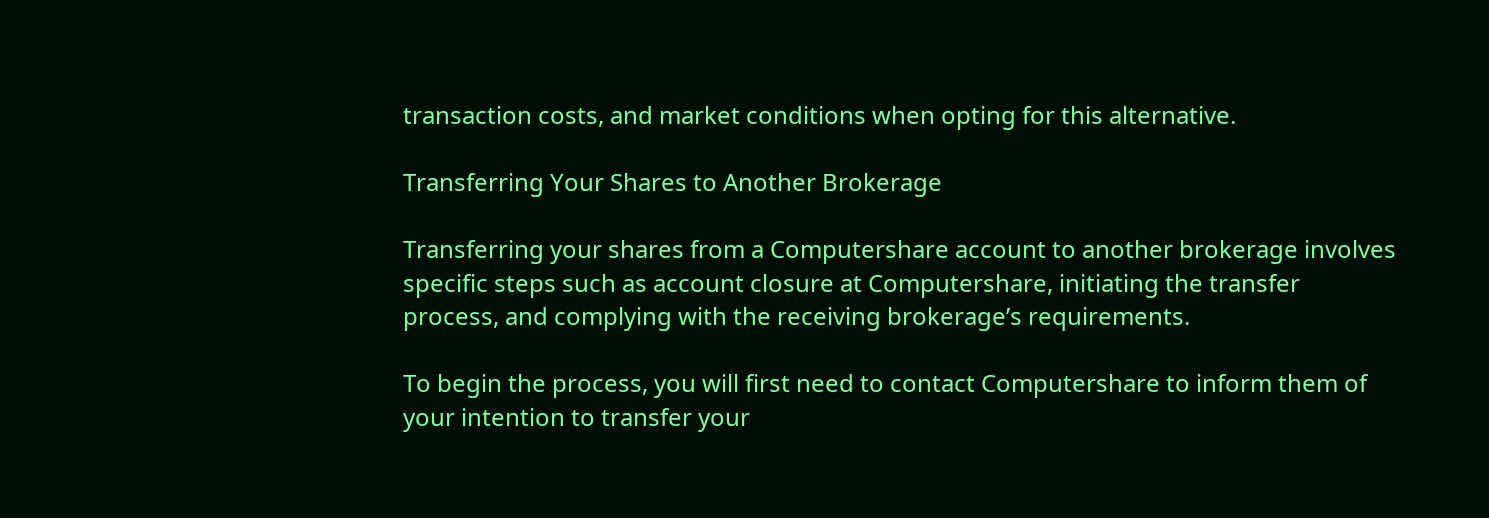transaction costs, and market conditions when opting for this alternative.

Transferring Your Shares to Another Brokerage

Transferring your shares from a Computershare account to another brokerage involves specific steps such as account closure at Computershare, initiating the transfer process, and complying with the receiving brokerage’s requirements.

To begin the process, you will first need to contact Computershare to inform them of your intention to transfer your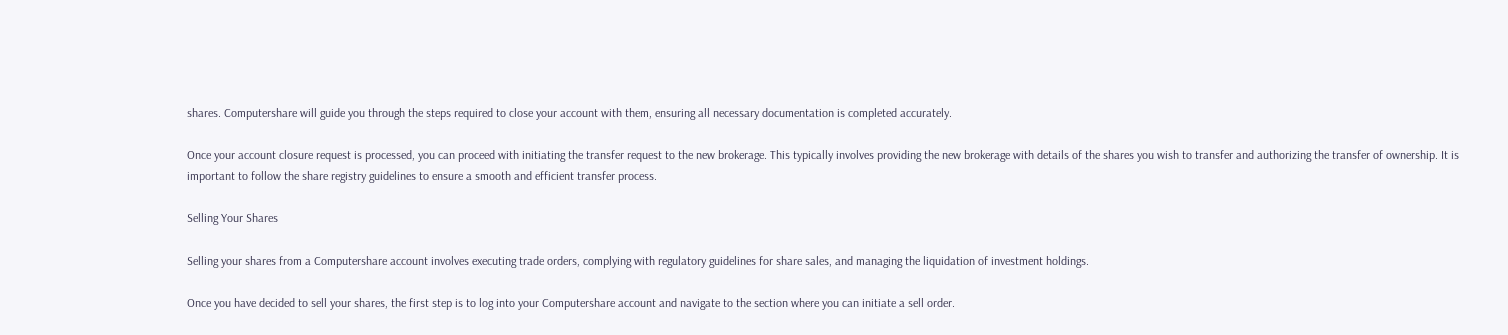shares. Computershare will guide you through the steps required to close your account with them, ensuring all necessary documentation is completed accurately.

Once your account closure request is processed, you can proceed with initiating the transfer request to the new brokerage. This typically involves providing the new brokerage with details of the shares you wish to transfer and authorizing the transfer of ownership. It is important to follow the share registry guidelines to ensure a smooth and efficient transfer process.

Selling Your Shares

Selling your shares from a Computershare account involves executing trade orders, complying with regulatory guidelines for share sales, and managing the liquidation of investment holdings.

Once you have decided to sell your shares, the first step is to log into your Computershare account and navigate to the section where you can initiate a sell order.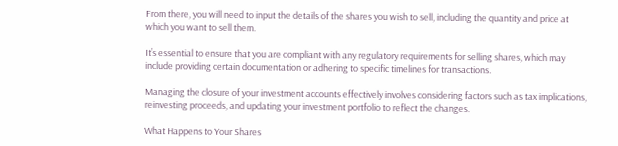From there, you will need to input the details of the shares you wish to sell, including the quantity and price at which you want to sell them.

It’s essential to ensure that you are compliant with any regulatory requirements for selling shares, which may include providing certain documentation or adhering to specific timelines for transactions.

Managing the closure of your investment accounts effectively involves considering factors such as tax implications, reinvesting proceeds, and updating your investment portfolio to reflect the changes.

What Happens to Your Shares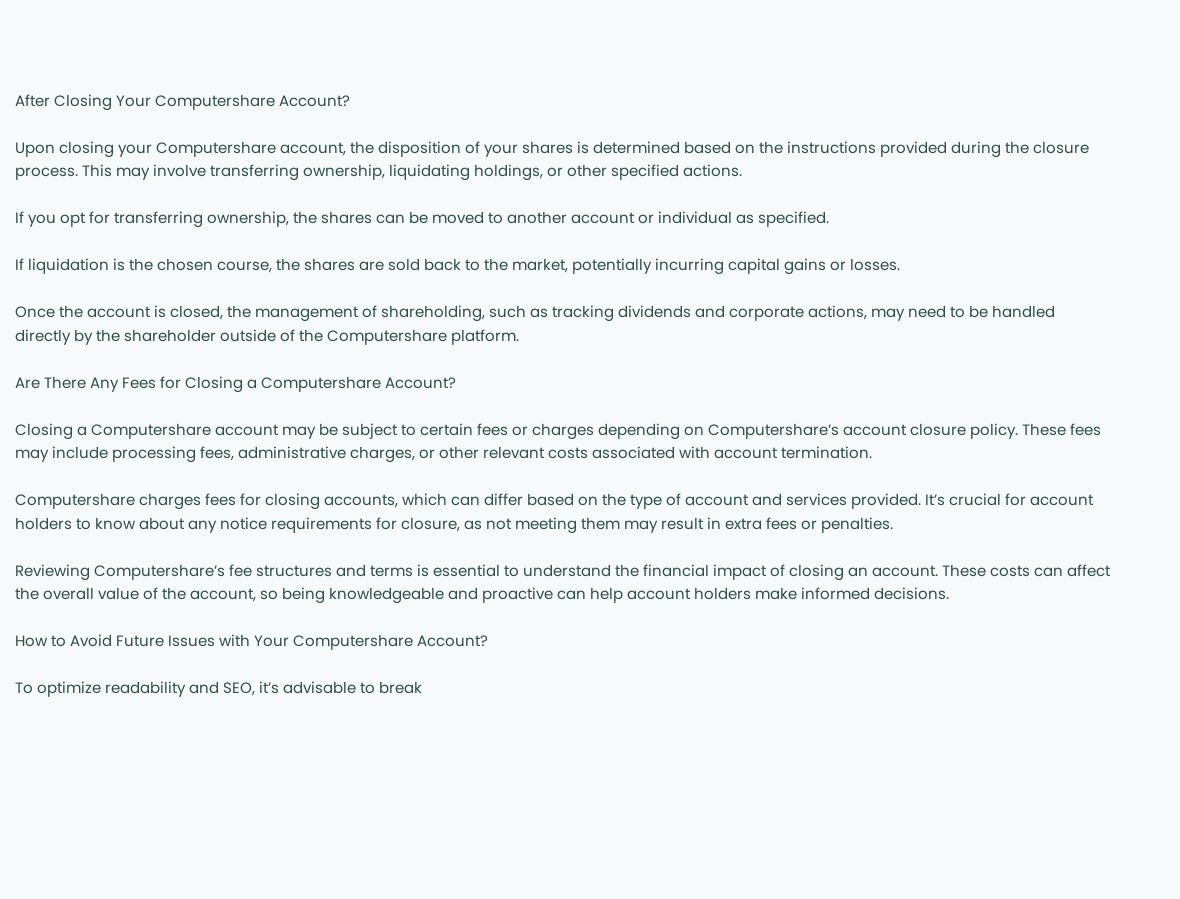After Closing Your Computershare Account?

Upon closing your Computershare account, the disposition of your shares is determined based on the instructions provided during the closure process. This may involve transferring ownership, liquidating holdings, or other specified actions.

If you opt for transferring ownership, the shares can be moved to another account or individual as specified.

If liquidation is the chosen course, the shares are sold back to the market, potentially incurring capital gains or losses.

Once the account is closed, the management of shareholding, such as tracking dividends and corporate actions, may need to be handled directly by the shareholder outside of the Computershare platform.

Are There Any Fees for Closing a Computershare Account?

Closing a Computershare account may be subject to certain fees or charges depending on Computershare’s account closure policy. These fees may include processing fees, administrative charges, or other relevant costs associated with account termination.

Computershare charges fees for closing accounts, which can differ based on the type of account and services provided. It’s crucial for account holders to know about any notice requirements for closure, as not meeting them may result in extra fees or penalties.

Reviewing Computershare’s fee structures and terms is essential to understand the financial impact of closing an account. These costs can affect the overall value of the account, so being knowledgeable and proactive can help account holders make informed decisions.

How to Avoid Future Issues with Your Computershare Account?

To optimize readability and SEO, it’s advisable to break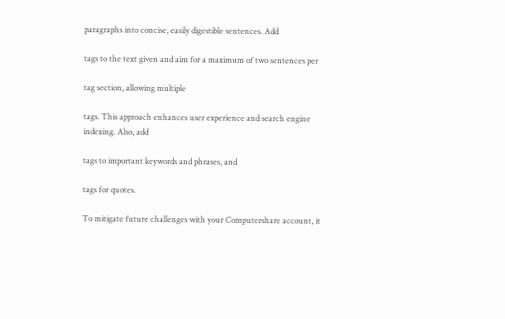paragraphs into concise, easily digestible sentences. Add

tags to the text given and aim for a maximum of two sentences per

tag section, allowing multiple

tags. This approach enhances user experience and search engine indexing. Also, add

tags to important keywords and phrases, and

tags for quotes.

To mitigate future challenges with your Computershare account, it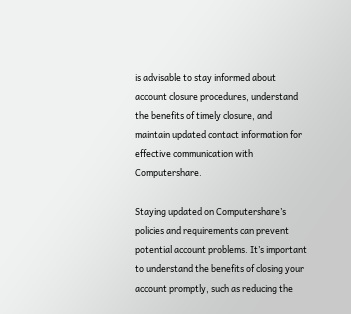is advisable to stay informed about account closure procedures, understand the benefits of timely closure, and maintain updated contact information for effective communication with Computershare.

Staying updated on Computershare’s policies and requirements can prevent potential account problems. It’s important to understand the benefits of closing your account promptly, such as reducing the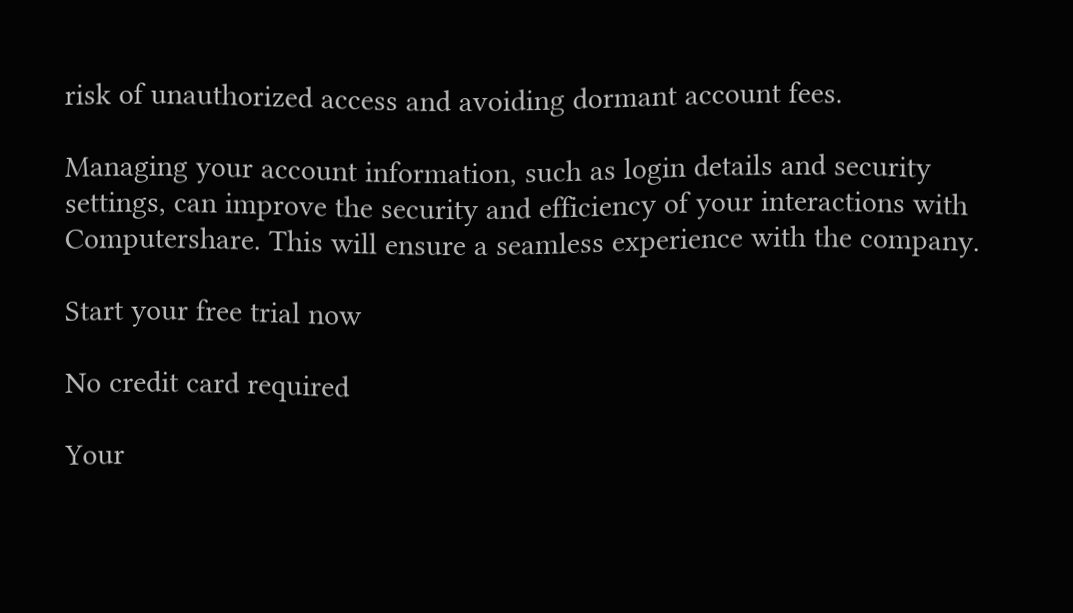risk of unauthorized access and avoiding dormant account fees.

Managing your account information, such as login details and security settings, can improve the security and efficiency of your interactions with Computershare. This will ensure a seamless experience with the company.

Start your free trial now

No credit card required

Your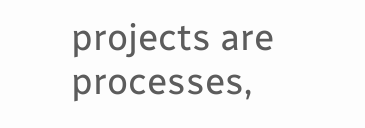projects are processes,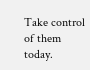Take control of them today.